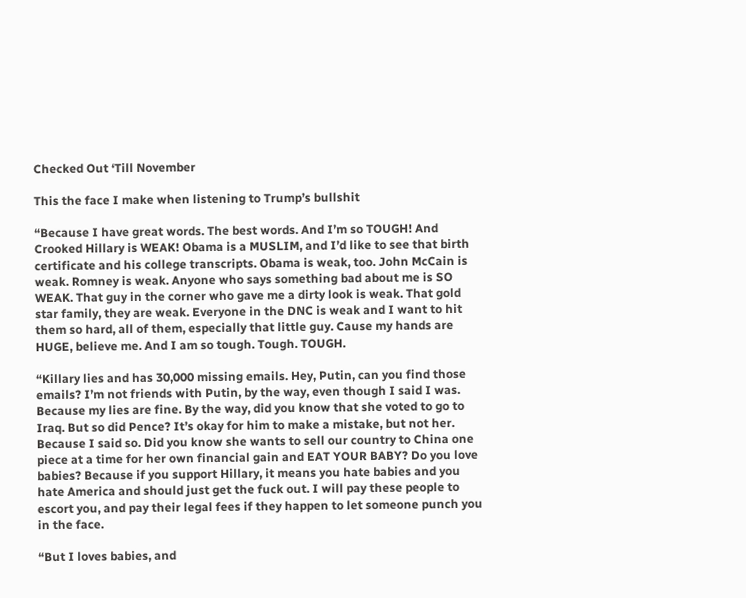Checked Out ‘Till November

This the face I make when listening to Trump’s bullshit

“Because I have great words. The best words. And I’m so TOUGH! And Crooked Hillary is WEAK! Obama is a MUSLIM, and I’d like to see that birth certificate and his college transcripts. Obama is weak, too. John McCain is weak. Romney is weak. Anyone who says something bad about me is SO WEAK. That guy in the corner who gave me a dirty look is weak. That gold star family, they are weak. Everyone in the DNC is weak and I want to hit them so hard, all of them, especially that little guy. Cause my hands are HUGE, believe me. And I am so tough. Tough. TOUGH.

“Killary lies and has 30,000 missing emails. Hey, Putin, can you find those emails? I’m not friends with Putin, by the way, even though I said I was. Because my lies are fine. By the way, did you know that she voted to go to Iraq. But so did Pence? It’s okay for him to make a mistake, but not her. Because I said so. Did you know she wants to sell our country to China one piece at a time for her own financial gain and EAT YOUR BABY? Do you love babies? Because if you support Hillary, it means you hate babies and you hate America and should just get the fuck out. I will pay these people to escort you, and pay their legal fees if they happen to let someone punch you in the face.

“But I loves babies, and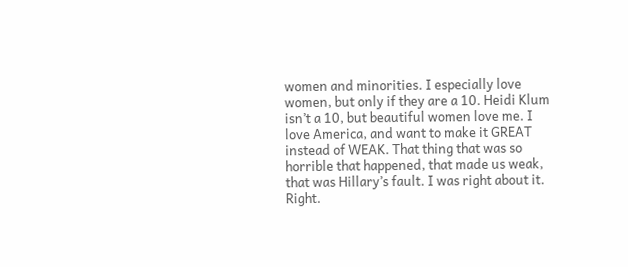women and minorities. I especially love women, but only if they are a 10. Heidi Klum isn’t a 10, but beautiful women love me. I love America, and want to make it GREAT instead of WEAK. That thing that was so horrible that happened, that made us weak, that was Hillary’s fault. I was right about it. Right.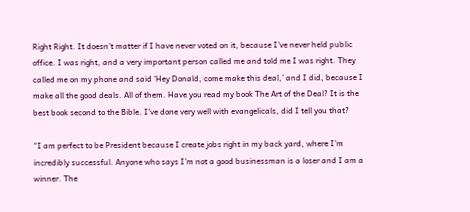Right Right. It doesn’t matter if I have never voted on it, because I’ve never held public office. I was right, and a very important person called me and told me I was right. They called me on my phone and said ‘Hey Donald, come make this deal,’ and I did, because I make all the good deals. All of them. Have you read my book The Art of the Deal? It is the best book second to the Bible. I’ve done very well with evangelicals, did I tell you that?

“I am perfect to be President because I create jobs right in my back yard, where I’m incredibly successful. Anyone who says I’m not a good businessman is a loser and I am a winner. The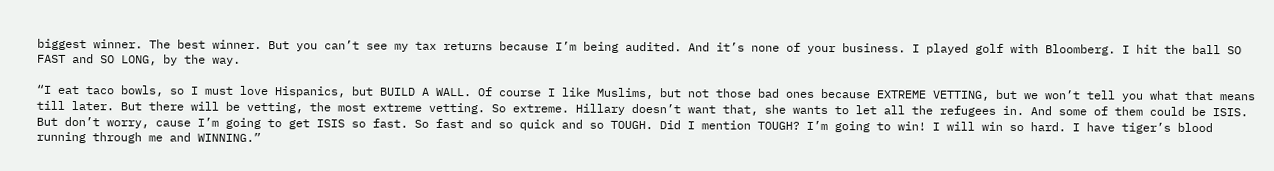biggest winner. The best winner. But you can’t see my tax returns because I’m being audited. And it’s none of your business. I played golf with Bloomberg. I hit the ball SO FAST and SO LONG, by the way.

“I eat taco bowls, so I must love Hispanics, but BUILD A WALL. Of course I like Muslims, but not those bad ones because EXTREME VETTING, but we won’t tell you what that means till later. But there will be vetting, the most extreme vetting. So extreme. Hillary doesn’t want that, she wants to let all the refugees in. And some of them could be ISIS. But don’t worry, cause I’m going to get ISIS so fast. So fast and so quick and so TOUGH. Did I mention TOUGH? I’m going to win! I will win so hard. I have tiger’s blood running through me and WINNING.”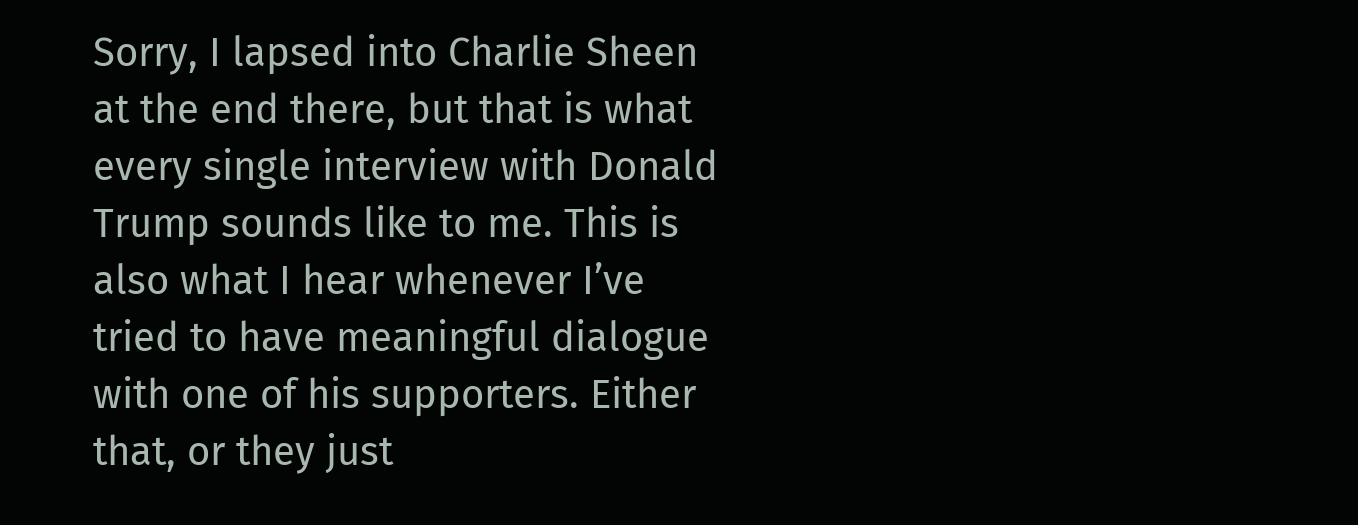Sorry, I lapsed into Charlie Sheen at the end there, but that is what every single interview with Donald Trump sounds like to me. This is also what I hear whenever I’ve tried to have meaningful dialogue with one of his supporters. Either that, or they just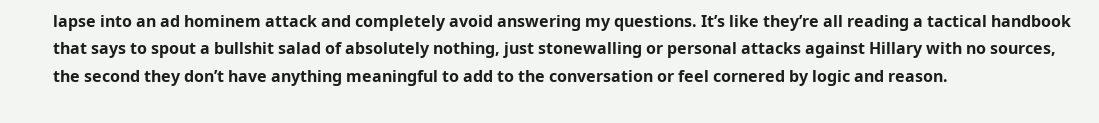lapse into an ad hominem attack and completely avoid answering my questions. It’s like they’re all reading a tactical handbook that says to spout a bullshit salad of absolutely nothing, just stonewalling or personal attacks against Hillary with no sources, the second they don’t have anything meaningful to add to the conversation or feel cornered by logic and reason.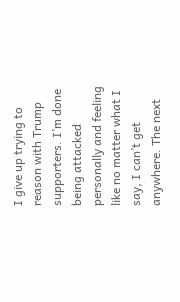I give up trying to reason with Trump supporters. I’m done being attacked personally and feeling like no matter what I say, I can’t get anywhere. The next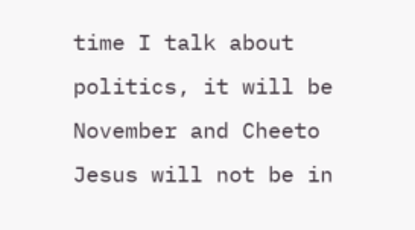time I talk about politics, it will be November and Cheeto Jesus will not be in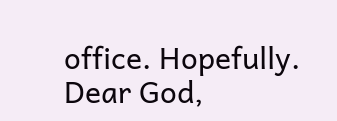office. Hopefully. Dear God,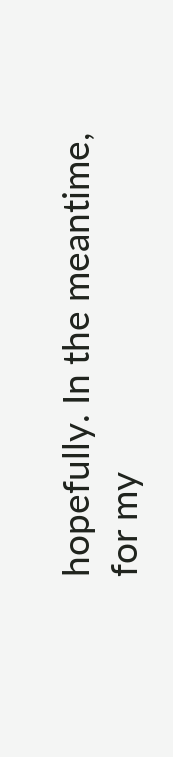hopefully. In the meantime, for my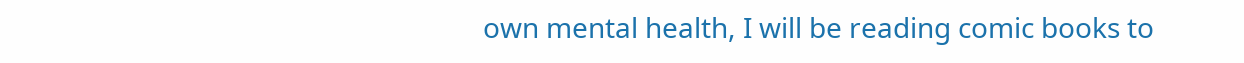own mental health, I will be reading comic books to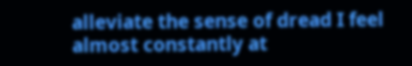alleviate the sense of dread I feel almost constantly at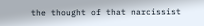the thought of that narcissist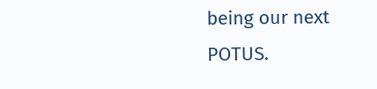being our next POTUS.